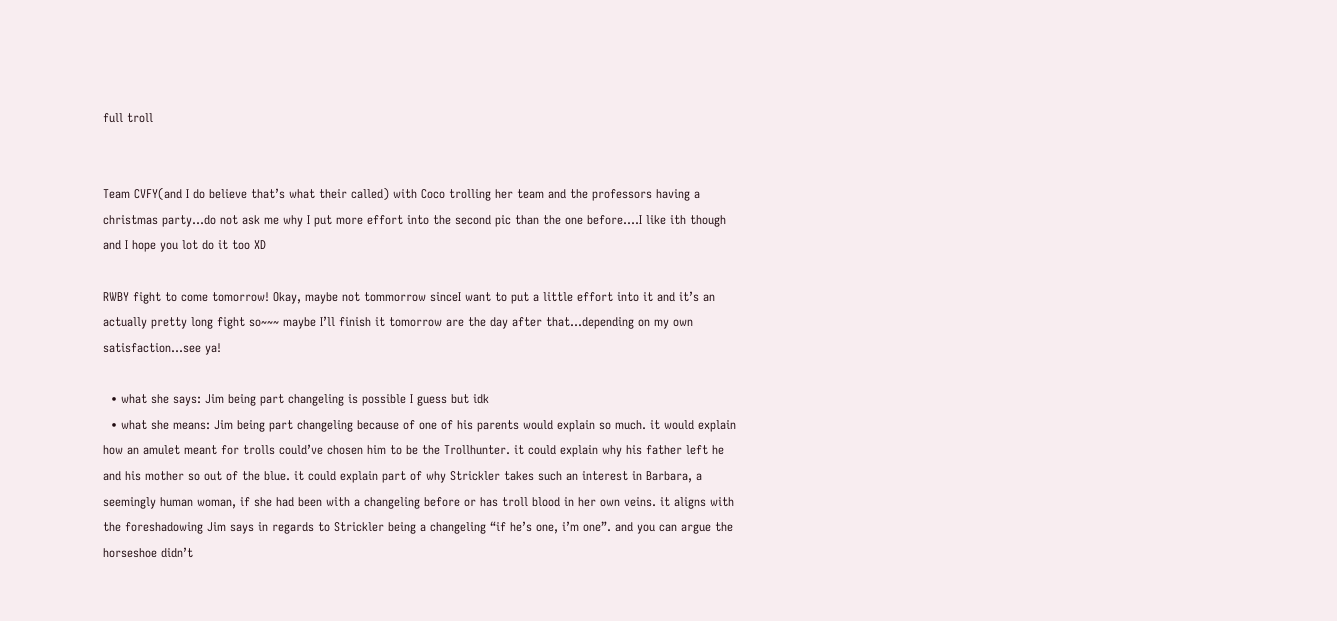full troll


Team CVFY(and I do believe that’s what their called) with Coco trolling her team and the professors having a christmas party…do not ask me why I put more effort into the second pic than the one before….I like ith though and I hope you lot do it too XD

RWBY fight to come tomorrow! Okay, maybe not tommorrow sinceI want to put a little effort into it and it’s an actually pretty long fight so~~~ maybe I’ll finish it tomorrow are the day after that…depending on my own satisfaction…see ya!

  • what she says: Jim being part changeling is possible I guess but idk
  • what she means: Jim being part changeling because of one of his parents would explain so much. it would explain how an amulet meant for trolls could’ve chosen him to be the Trollhunter. it could explain why his father left he and his mother so out of the blue. it could explain part of why Strickler takes such an interest in Barbara, a seemingly human woman, if she had been with a changeling before or has troll blood in her own veins. it aligns with the foreshadowing Jim says in regards to Strickler being a changeling “if he’s one, i’m one”. and you can argue the horseshoe didn’t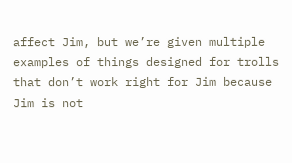affect Jim, but we’re given multiple examples of things designed for trolls that don’t work right for Jim because Jim is not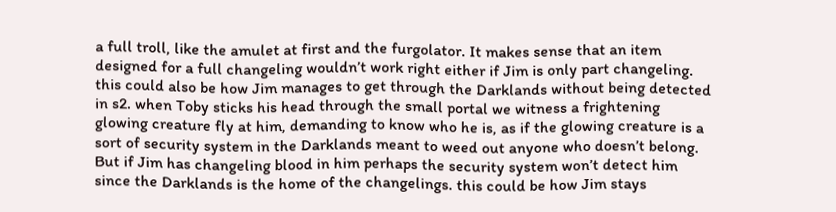a full troll, like the amulet at first and the furgolator. It makes sense that an item designed for a full changeling wouldn’t work right either if Jim is only part changeling. this could also be how Jim manages to get through the Darklands without being detected in s2. when Toby sticks his head through the small portal we witness a frightening glowing creature fly at him, demanding to know who he is, as if the glowing creature is a sort of security system in the Darklands meant to weed out anyone who doesn’t belong. But if Jim has changeling blood in him perhaps the security system won’t detect him since the Darklands is the home of the changelings. this could be how Jim stays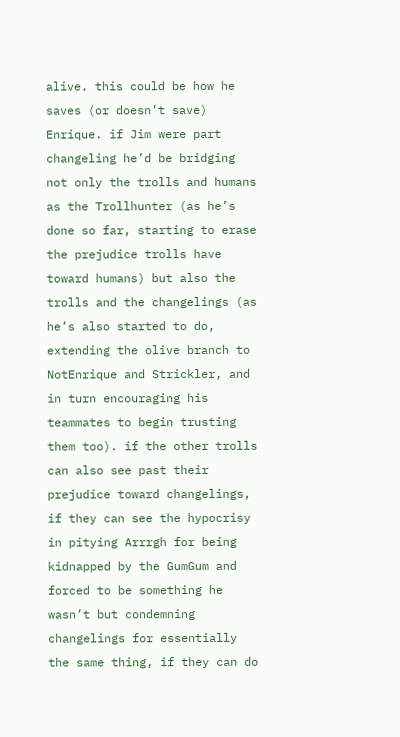alive. this could be how he saves (or doesn’t save) Enrique. if Jim were part changeling he’d be bridging not only the trolls and humans as the Trollhunter (as he’s done so far, starting to erase the prejudice trolls have toward humans) but also the trolls and the changelings (as he’s also started to do, extending the olive branch to NotEnrique and Strickler, and in turn encouraging his teammates to begin trusting them too). if the other trolls can also see past their prejudice toward changelings, if they can see the hypocrisy in pitying Arrrgh for being kidnapped by the GumGum and forced to be something he wasn’t but condemning changelings for essentially the same thing, if they can do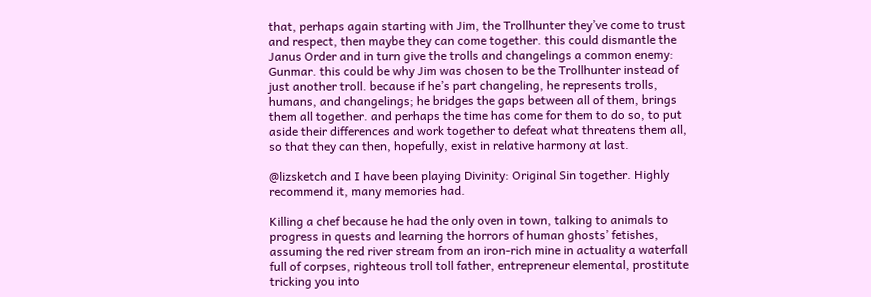that, perhaps again starting with Jim, the Trollhunter they’ve come to trust and respect, then maybe they can come together. this could dismantle the Janus Order and in turn give the trolls and changelings a common enemy: Gunmar. this could be why Jim was chosen to be the Trollhunter instead of just another troll. because if he’s part changeling, he represents trolls, humans, and changelings; he bridges the gaps between all of them, brings them all together. and perhaps the time has come for them to do so, to put aside their differences and work together to defeat what threatens them all, so that they can then, hopefully, exist in relative harmony at last.

@lizsketch and I have been playing Divinity: Original Sin together. Highly recommend it, many memories had.

Killing a chef because he had the only oven in town, talking to animals to progress in quests and learning the horrors of human ghosts’ fetishes, assuming the red river stream from an iron-rich mine in actuality a waterfall full of corpses, righteous troll toll father, entrepreneur elemental, prostitute tricking you into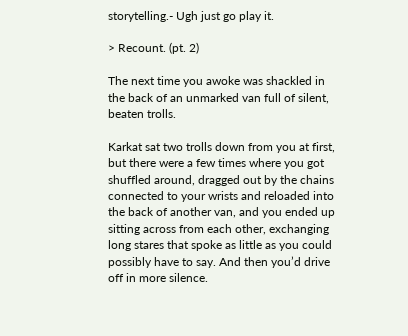storytelling.- Ugh just go play it.

> Recount. (pt. 2)

The next time you awoke was shackled in the back of an unmarked van full of silent, beaten trolls.

Karkat sat two trolls down from you at first, but there were a few times where you got shuffled around, dragged out by the chains connected to your wrists and reloaded into the back of another van, and you ended up sitting across from each other, exchanging long stares that spoke as little as you could possibly have to say. And then you’d drive off in more silence.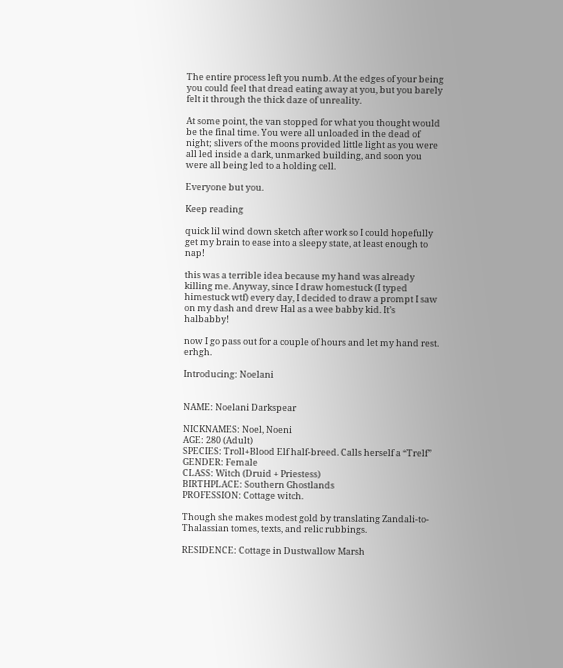The entire process left you numb. At the edges of your being you could feel that dread eating away at you, but you barely felt it through the thick daze of unreality.

At some point, the van stopped for what you thought would be the final time. You were all unloaded in the dead of night; slivers of the moons provided little light as you were all led inside a dark, unmarked building, and soon you were all being led to a holding cell.

Everyone but you.

Keep reading

quick lil wind down sketch after work so I could hopefully get my brain to ease into a sleepy state, at least enough to nap!

this was a terrible idea because my hand was already killing me. Anyway, since I draw homestuck (I typed himestuck wtf) every day, I decided to draw a prompt I saw on my dash and drew Hal as a wee babby kid. It’s halbabby!

now I go pass out for a couple of hours and let my hand rest. erhgh.

Introducing: Noelani


NAME: Noelani Darkspear

NICKNAMES: Noel, Noeni
AGE: 280 (Adult)
SPECIES: Troll+Blood Elf half-breed. Calls herself a “Trelf”
GENDER: Female
CLASS: Witch (Druid + Priestess)
BIRTHPLACE: Southern Ghostlands
PROFESSION: Cottage witch.

Though she makes modest gold by translating Zandali-to-Thalassian tomes, texts, and relic rubbings.

RESIDENCE: Cottage in Dustwallow Marsh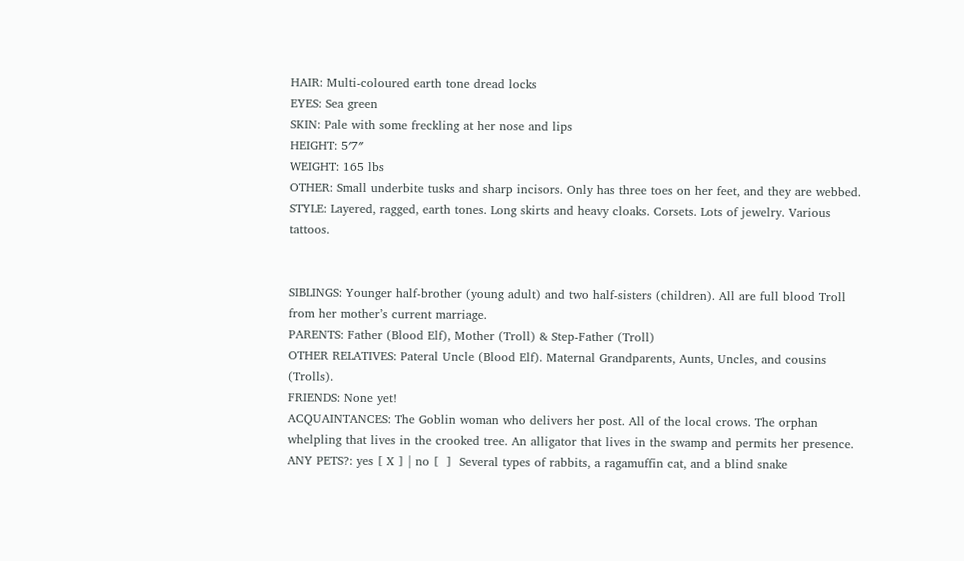HAIR: Multi-coloured earth tone dread locks
EYES: Sea green
SKIN: Pale with some freckling at her nose and lips
HEIGHT: 5′7″
WEIGHT: 165 lbs
OTHER: Small underbite tusks and sharp incisors. Only has three toes on her feet, and they are webbed.
STYLE: Layered, ragged, earth tones. Long skirts and heavy cloaks. Corsets. Lots of jewelry. Various tattoos.


SIBLINGS: Younger half-brother (young adult) and two half-sisters (children). All are full blood Troll from her mother’s current marriage.
PARENTS: Father (Blood Elf), Mother (Troll) & Step-Father (Troll)
OTHER RELATIVES: Pateral Uncle (Blood Elf). Maternal Grandparents, Aunts, Uncles, and cousins (Trolls).
FRIENDS: None yet!
ACQUAINTANCES: The Goblin woman who delivers her post. All of the local crows. The orphan whelpling that lives in the crooked tree. An alligator that lives in the swamp and permits her presence.
ANY PETS?: yes [ X ] | no [  ]  Several types of rabbits, a ragamuffin cat, and a blind snake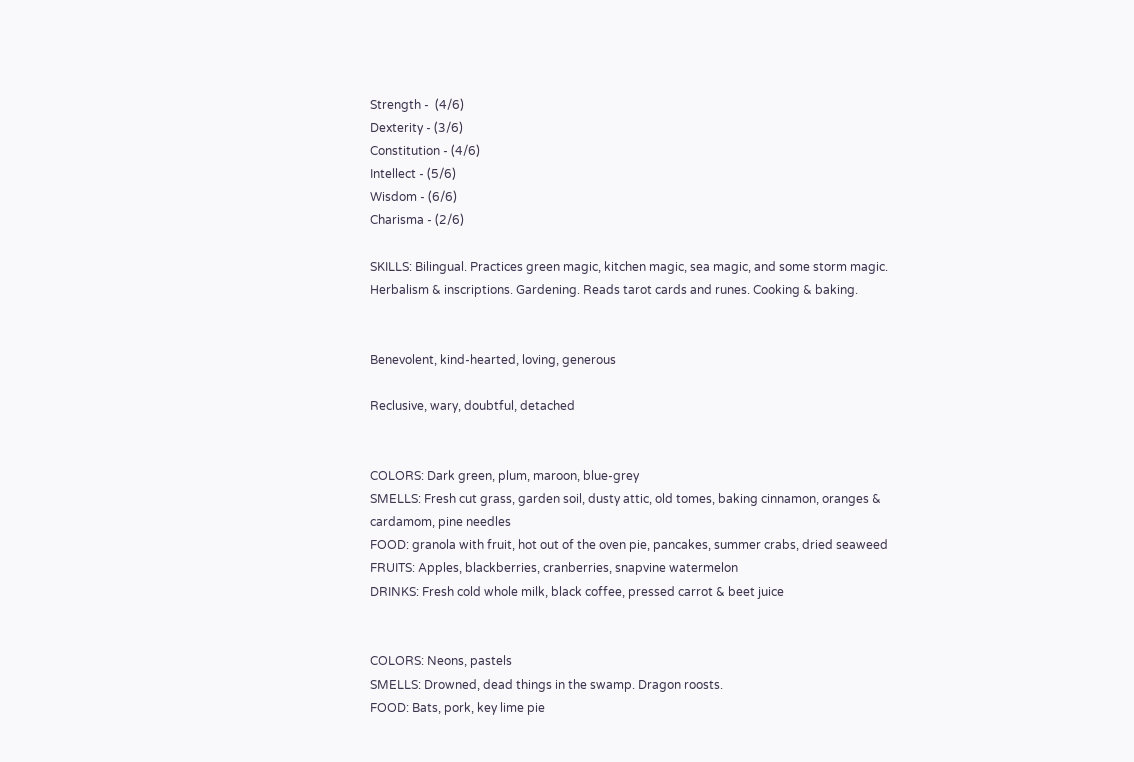Strength -  (4/6)
Dexterity - (3/6)
Constitution - (4/6)
Intellect - (5/6)
Wisdom - (6/6)
Charisma - (2/6)

SKILLS: Bilingual. Practices green magic, kitchen magic, sea magic, and some storm magic. Herbalism & inscriptions. Gardening. Reads tarot cards and runes. Cooking & baking.


Benevolent, kind-hearted, loving, generous

Reclusive, wary, doubtful, detached


COLORS: Dark green, plum, maroon, blue-grey
SMELLS: Fresh cut grass, garden soil, dusty attic, old tomes, baking cinnamon, oranges & cardamom, pine needles
FOOD: granola with fruit, hot out of the oven pie, pancakes, summer crabs, dried seaweed
FRUITS: Apples, blackberries, cranberries, snapvine watermelon
DRINKS: Fresh cold whole milk, black coffee, pressed carrot & beet juice


COLORS: Neons, pastels
SMELLS: Drowned, dead things in the swamp. Dragon roosts.
FOOD: Bats, pork, key lime pie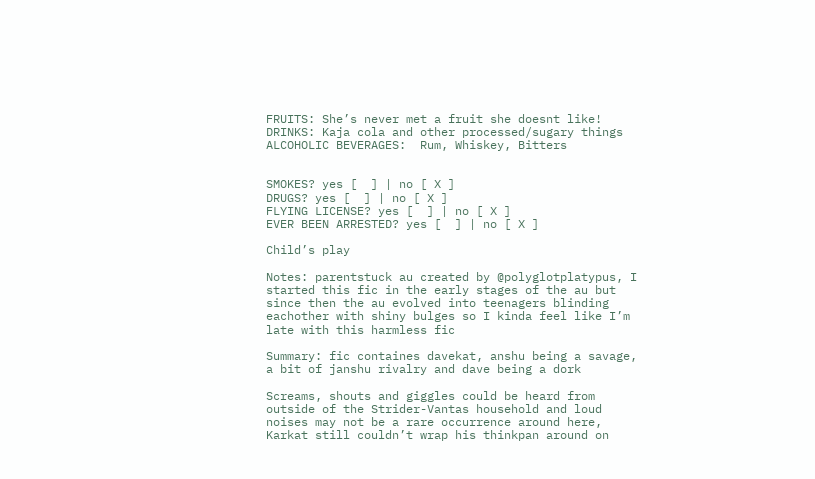FRUITS: She’s never met a fruit she doesnt like!
DRINKS: Kaja cola and other processed/sugary things
ALCOHOLIC BEVERAGES:  Rum, Whiskey, Bitters


SMOKES? yes [  ] | no [ X ]
DRUGS? yes [  ] | no [ X ]
FLYING LICENSE? yes [  ] | no [ X ]
EVER BEEN ARRESTED? yes [  ] | no [ X ]

Child’s play

Notes: parentstuck au created by @polyglotplatypus, I started this fic in the early stages of the au but since then the au evolved into teenagers blinding eachother with shiny bulges so I kinda feel like I’m late with this harmless fic

Summary: fic containes davekat, anshu being a savage, a bit of janshu rivalry and dave being a dork

Screams, shouts and giggles could be heard from outside of the Strider-Vantas household and loud noises may not be a rare occurrence around here, Karkat still couldn’t wrap his thinkpan around on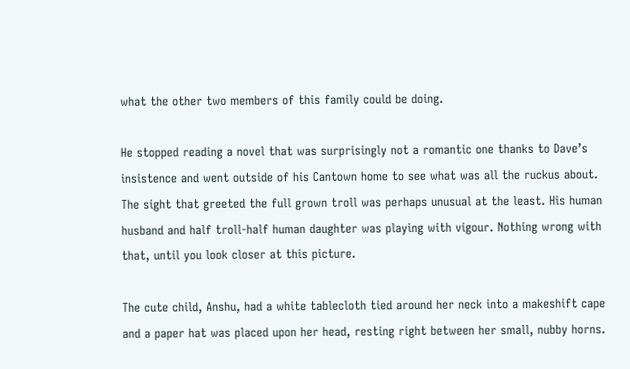what the other two members of this family could be doing.

He stopped reading a novel that was surprisingly not a romantic one thanks to Dave’s insistence and went outside of his Cantown home to see what was all the ruckus about. The sight that greeted the full grown troll was perhaps unusual at the least. His human husband and half troll-half human daughter was playing with vigour. Nothing wrong with that, until you look closer at this picture.

The cute child, Anshu, had a white tablecloth tied around her neck into a makeshift cape and a paper hat was placed upon her head, resting right between her small, nubby horns.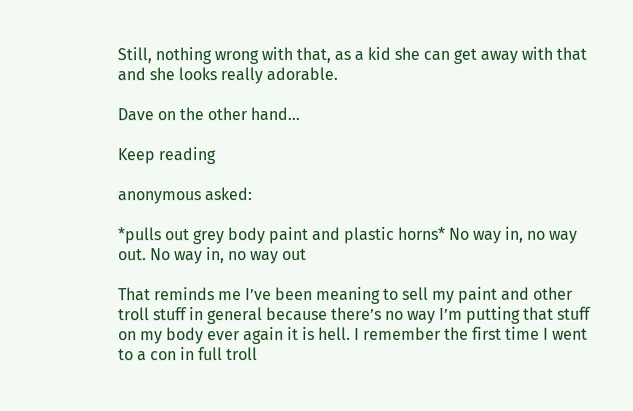Still, nothing wrong with that, as a kid she can get away with that and she looks really adorable.

Dave on the other hand…

Keep reading

anonymous asked:

*pulls out grey body paint and plastic horns* No way in, no way out. No way in, no way out

That reminds me I’ve been meaning to sell my paint and other troll stuff in general because there’s no way I’m putting that stuff on my body ever again it is hell. I remember the first time I went to a con in full troll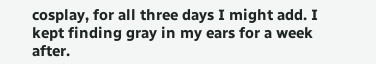cosplay, for all three days I might add. I kept finding gray in my ears for a week after.